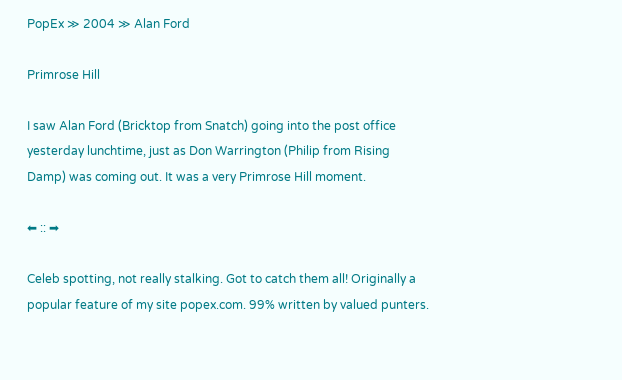PopEx ≫ 2004 ≫ Alan Ford

Primrose Hill

I saw Alan Ford (Bricktop from Snatch) going into the post office yesterday lunchtime, just as Don Warrington (Philip from Rising Damp) was coming out. It was a very Primrose Hill moment.

⬅ :: ➡

Celeb spotting, not really stalking. Got to catch them all! Originally a popular feature of my site popex.com. 99% written by valued punters.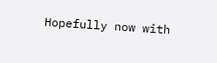Hopefully now with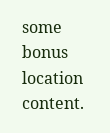some bonus location content.